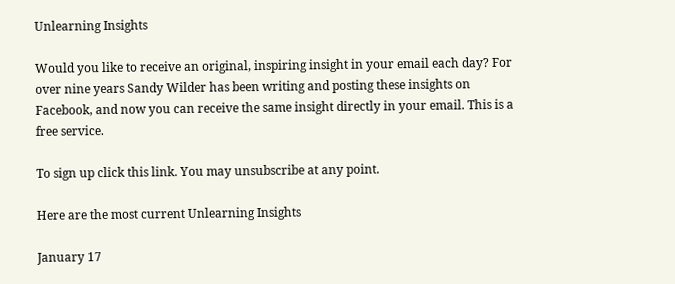Unlearning Insights

Would you like to receive an original, inspiring insight in your email each day? For over nine years Sandy Wilder has been writing and posting these insights on Facebook, and now you can receive the same insight directly in your email. This is a free service.

To sign up click this link. You may unsubscribe at any point.

Here are the most current Unlearning Insights

January 17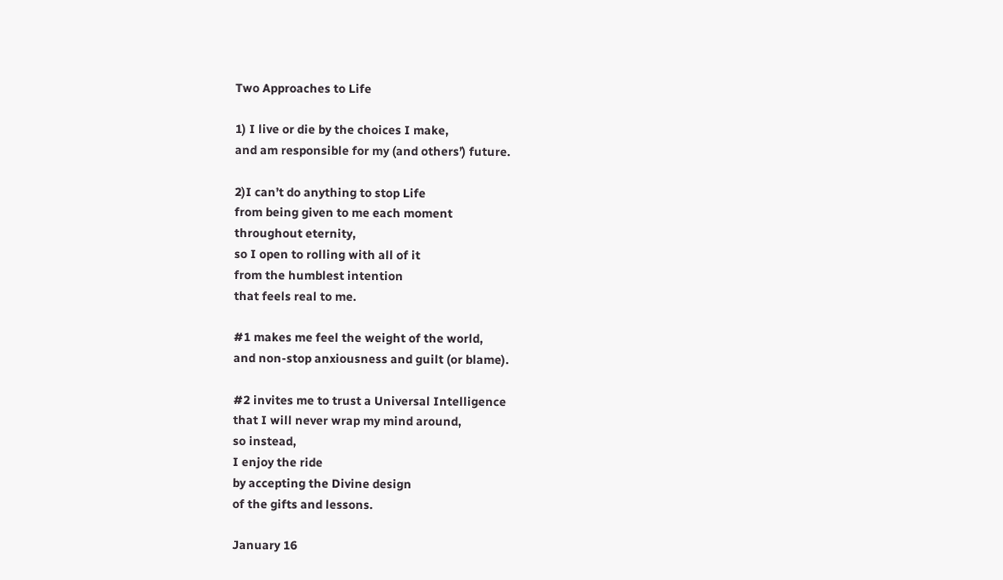Two Approaches to Life

1) I live or die by the choices I make,
and am responsible for my (and others’) future.

2)I can’t do anything to stop Life
from being given to me each moment
throughout eternity,
so I open to rolling with all of it
from the humblest intention
that feels real to me.

#1 makes me feel the weight of the world,
and non-stop anxiousness and guilt (or blame).

#2 invites me to trust a Universal Intelligence
that I will never wrap my mind around,
so instead,
I enjoy the ride
by accepting the Divine design
of the gifts and lessons.

January 16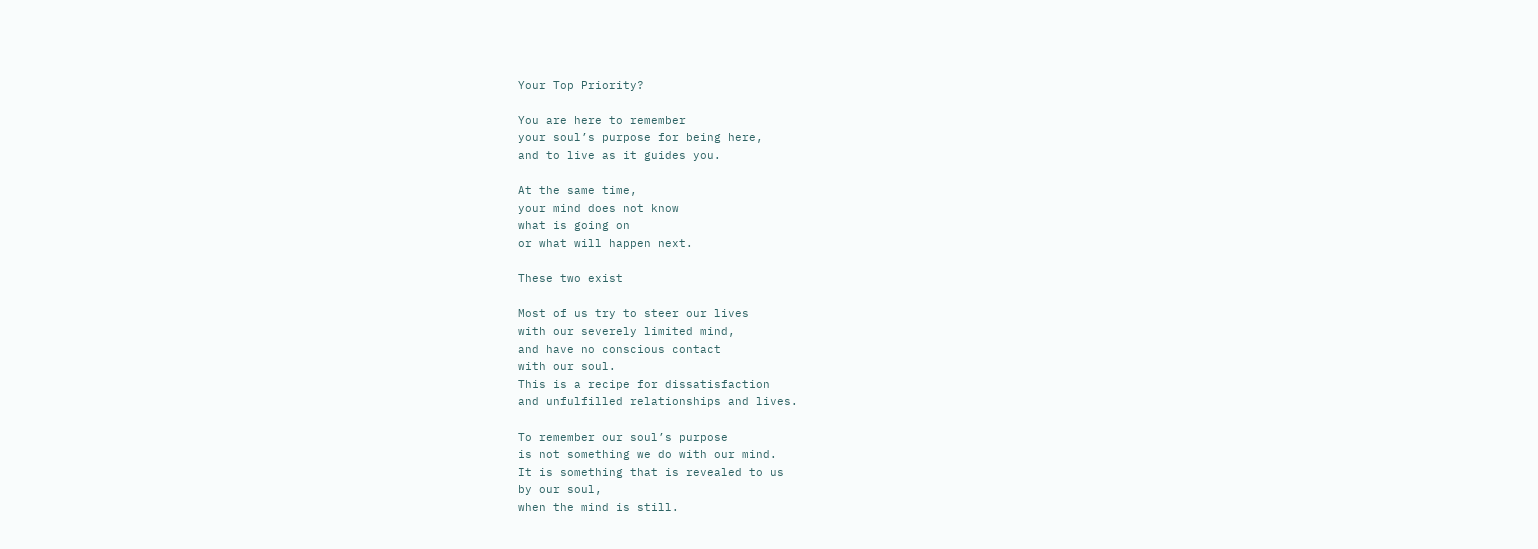Your Top Priority?

You are here to remember
your soul’s purpose for being here,
and to live as it guides you.

At the same time,
your mind does not know
what is going on
or what will happen next.

These two exist

Most of us try to steer our lives
with our severely limited mind,
and have no conscious contact
with our soul.
This is a recipe for dissatisfaction
and unfulfilled relationships and lives.

To remember our soul’s purpose
is not something we do with our mind.
It is something that is revealed to us
by our soul,
when the mind is still.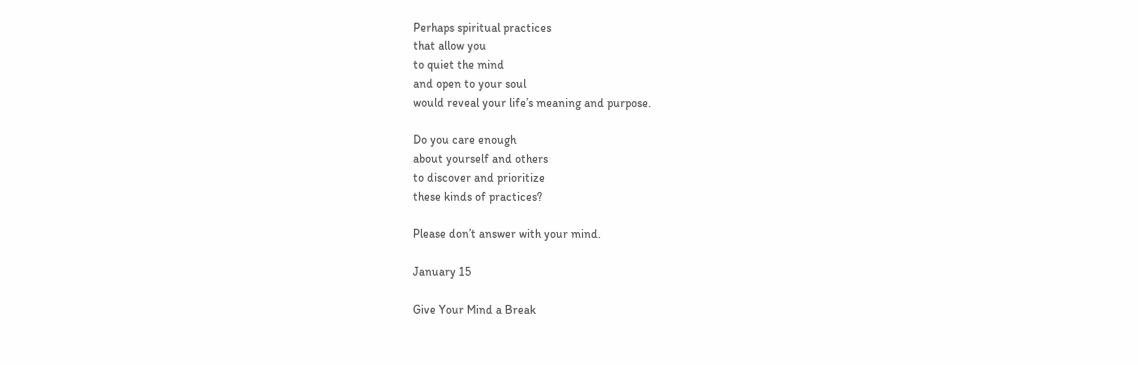Perhaps spiritual practices
that allow you
to quiet the mind
and open to your soul
would reveal your life’s meaning and purpose.

Do you care enough
about yourself and others
to discover and prioritize
these kinds of practices?

Please don’t answer with your mind.

January 15

Give Your Mind a Break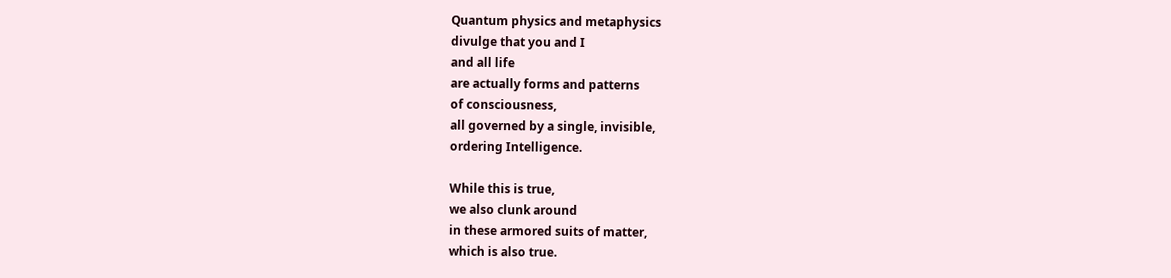Quantum physics and metaphysics
divulge that you and I
and all life
are actually forms and patterns
of consciousness,
all governed by a single, invisible,
ordering Intelligence.

While this is true,
we also clunk around
in these armored suits of matter,
which is also true.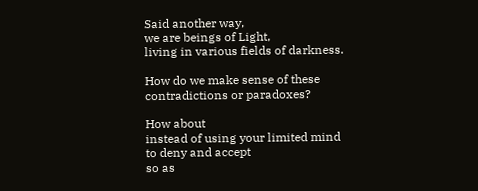Said another way,
we are beings of Light,
living in various fields of darkness.

How do we make sense of these
contradictions or paradoxes?

How about
instead of using your limited mind
to deny and accept
so as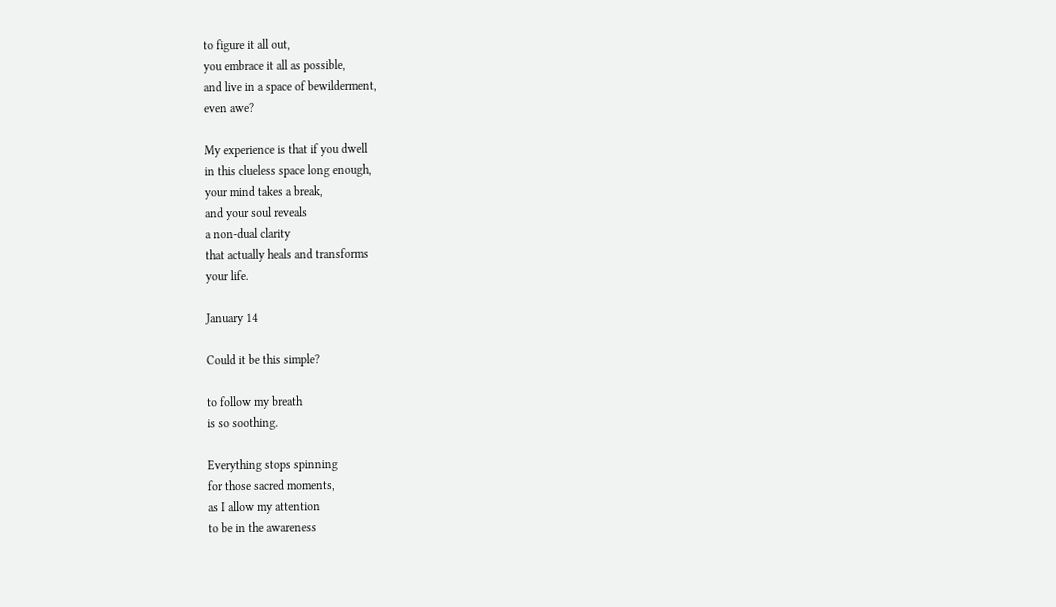to figure it all out,
you embrace it all as possible,
and live in a space of bewilderment,
even awe?

My experience is that if you dwell
in this clueless space long enough,
your mind takes a break,
and your soul reveals
a non-dual clarity
that actually heals and transforms
your life.

January 14

Could it be this simple?

to follow my breath
is so soothing.

Everything stops spinning
for those sacred moments,
as I allow my attention
to be in the awareness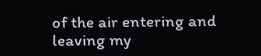of the air entering and leaving my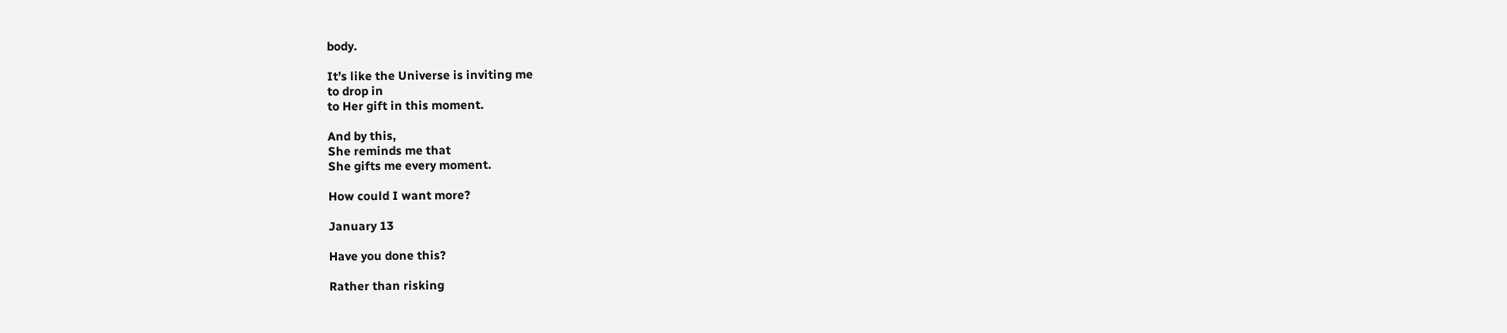body.

It’s like the Universe is inviting me
to drop in
to Her gift in this moment.

And by this,
She reminds me that
She gifts me every moment.

How could I want more?

January 13

Have you done this?

Rather than risking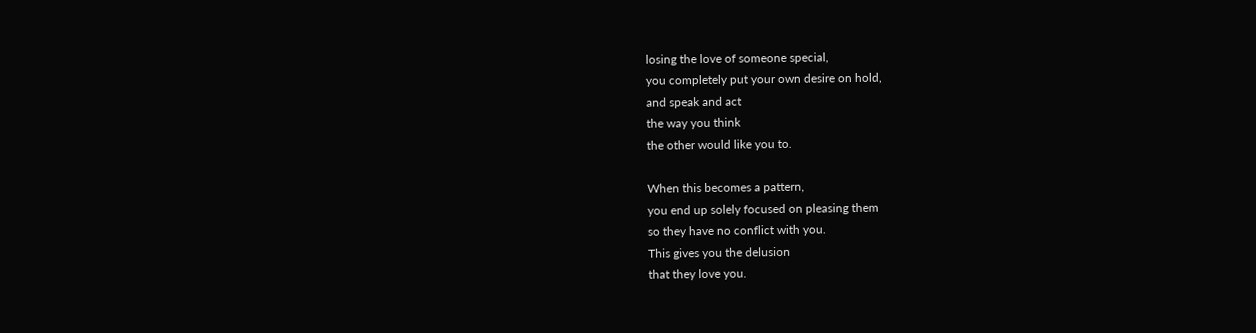losing the love of someone special,
you completely put your own desire on hold,
and speak and act
the way you think
the other would like you to.

When this becomes a pattern,
you end up solely focused on pleasing them
so they have no conflict with you.
This gives you the delusion
that they love you.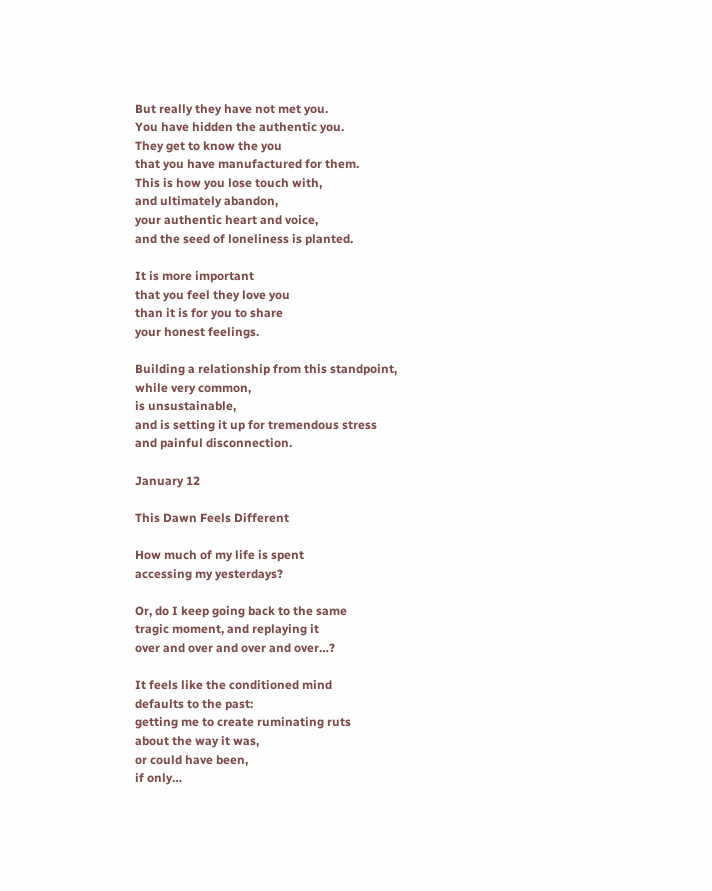But really they have not met you.
You have hidden the authentic you.
They get to know the you
that you have manufactured for them.
This is how you lose touch with,
and ultimately abandon,
your authentic heart and voice,
and the seed of loneliness is planted.

It is more important
that you feel they love you
than it is for you to share
your honest feelings.

Building a relationship from this standpoint,
while very common,
is unsustainable,
and is setting it up for tremendous stress
and painful disconnection.

January 12

This Dawn Feels Different

How much of my life is spent
accessing my yesterdays?

Or, do I keep going back to the same
tragic moment, and replaying it
over and over and over and over…?

It feels like the conditioned mind
defaults to the past:
getting me to create ruminating ruts
about the way it was,
or could have been,
if only…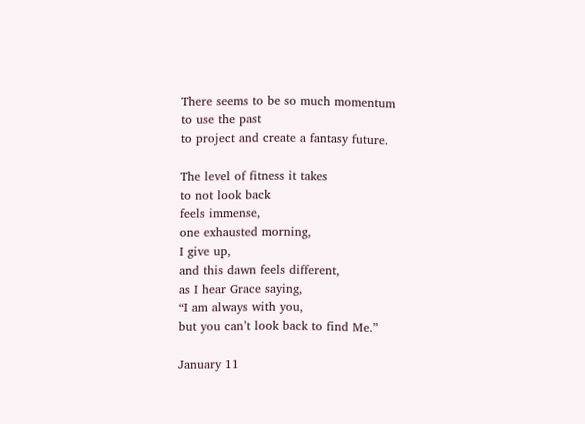There seems to be so much momentum
to use the past
to project and create a fantasy future.

The level of fitness it takes
to not look back
feels immense,
one exhausted morning,
I give up,
and this dawn feels different,
as I hear Grace saying,
“I am always with you,
but you can’t look back to find Me.”

January 11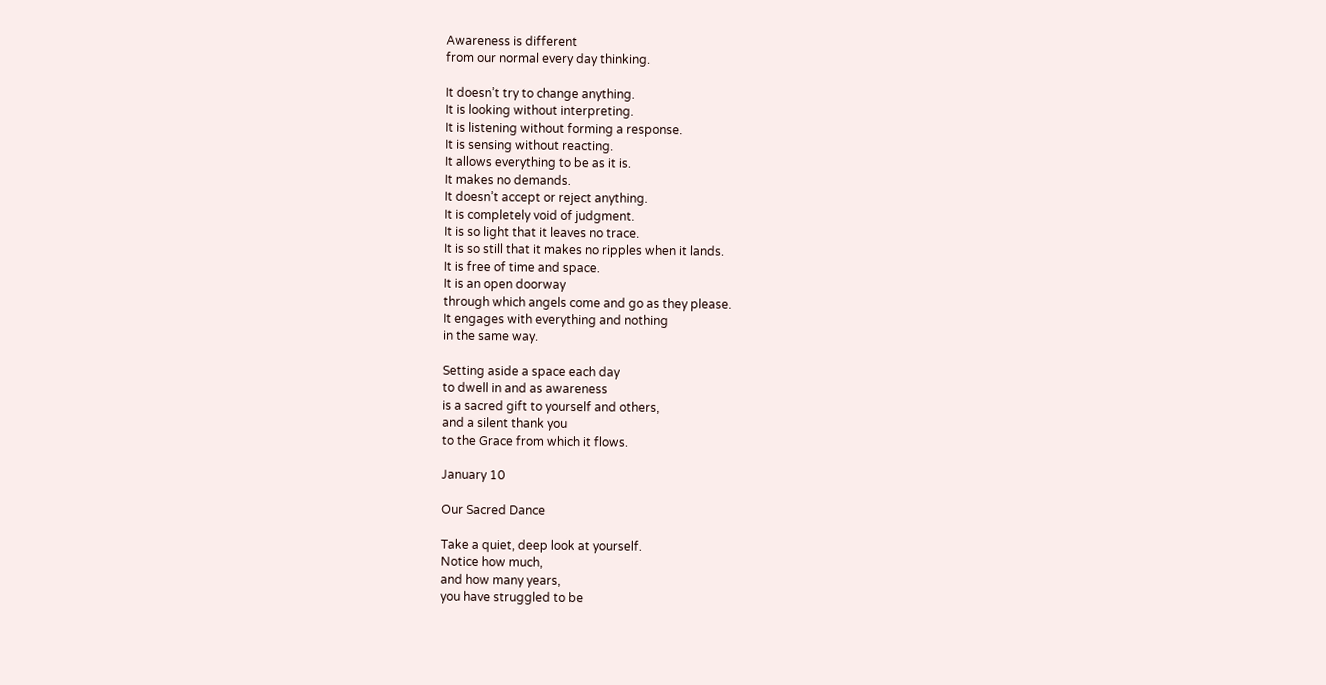Awareness is different
from our normal every day thinking.

It doesn’t try to change anything.
It is looking without interpreting.
It is listening without forming a response.
It is sensing without reacting.
It allows everything to be as it is.
It makes no demands.
It doesn’t accept or reject anything.
It is completely void of judgment.
It is so light that it leaves no trace.
It is so still that it makes no ripples when it lands.
It is free of time and space.
It is an open doorway
through which angels come and go as they please.
It engages with everything and nothing
in the same way.

Setting aside a space each day
to dwell in and as awareness
is a sacred gift to yourself and others,
and a silent thank you
to the Grace from which it flows.

January 10

Our Sacred Dance

Take a quiet, deep look at yourself.
Notice how much,
and how many years,
you have struggled to be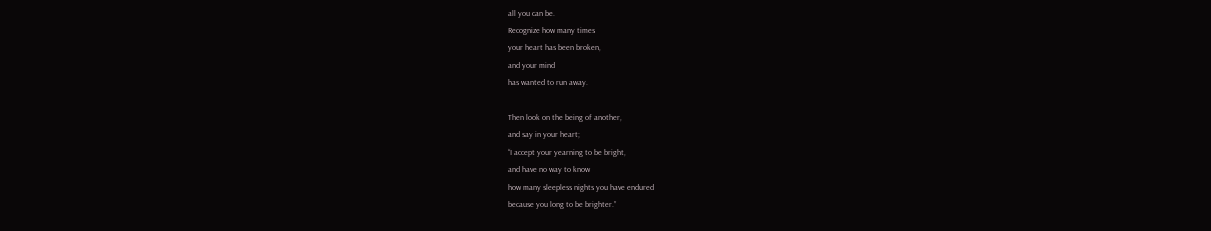all you can be.
Recognize how many times
your heart has been broken,
and your mind
has wanted to run away.

Then look on the being of another,
and say in your heart;
“I accept your yearning to be bright,
and have no way to know
how many sleepless nights you have endured
because you long to be brighter.”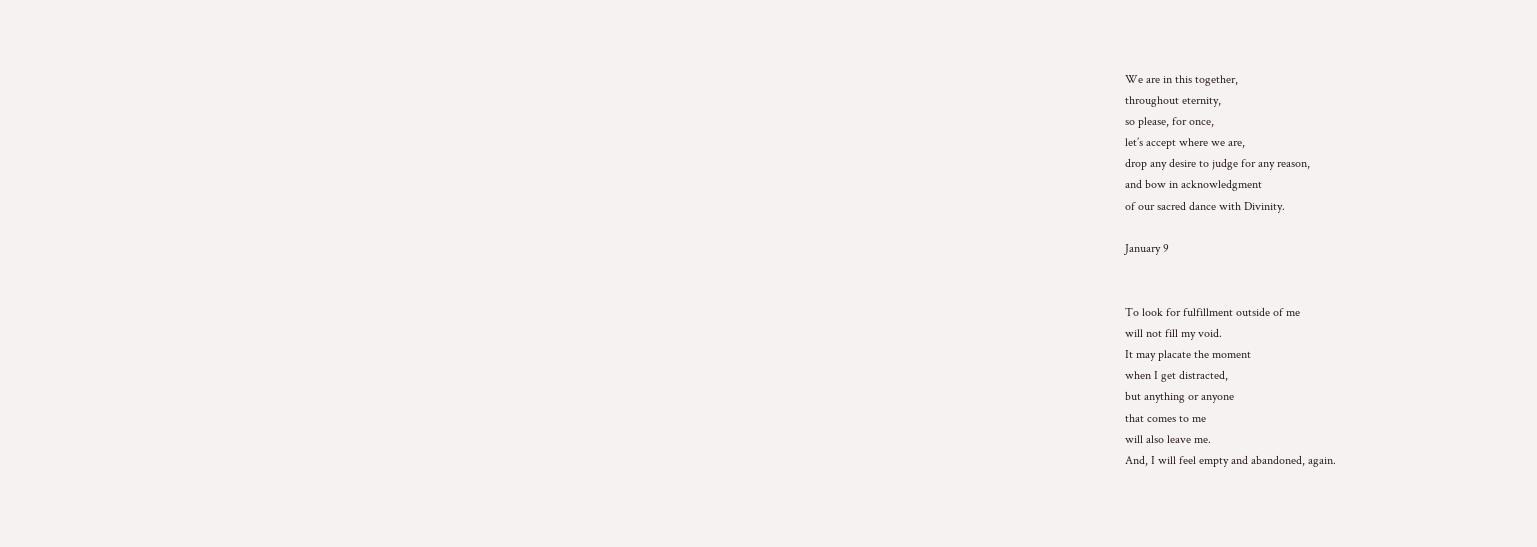We are in this together,
throughout eternity,
so please, for once,
let’s accept where we are,
drop any desire to judge for any reason,
and bow in acknowledgment
of our sacred dance with Divinity.

January 9


To look for fulfillment outside of me
will not fill my void.
It may placate the moment
when I get distracted,
but anything or anyone
that comes to me
will also leave me.
And, I will feel empty and abandoned, again.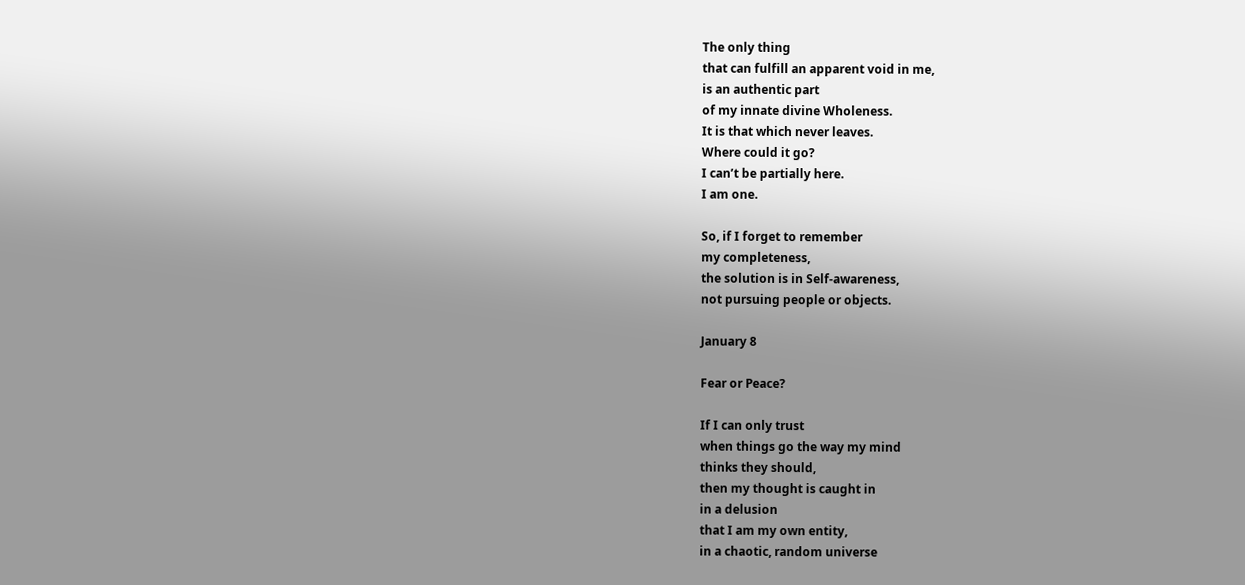The only thing
that can fulfill an apparent void in me,
is an authentic part
of my innate divine Wholeness.
It is that which never leaves.
Where could it go?
I can’t be partially here.
I am one.

So, if I forget to remember
my completeness,
the solution is in Self-awareness,
not pursuing people or objects.

January 8

Fear or Peace?

If I can only trust
when things go the way my mind
thinks they should,
then my thought is caught in
in a delusion
that I am my own entity,
in a chaotic, random universe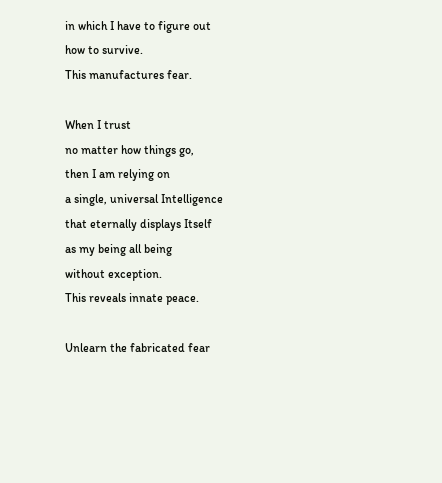in which I have to figure out
how to survive.
This manufactures fear.

When I trust
no matter how things go,
then I am relying on
a single, universal Intelligence
that eternally displays Itself
as my being all being
without exception.
This reveals innate peace.

Unlearn the fabricated fear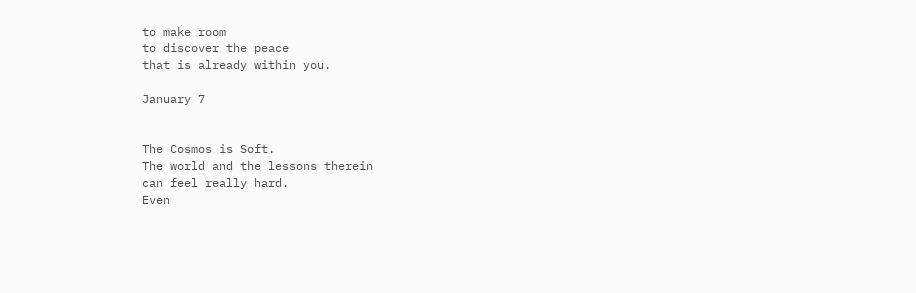to make room
to discover the peace
that is already within you.

January 7


The Cosmos is Soft.
The world and the lessons therein
can feel really hard.
Even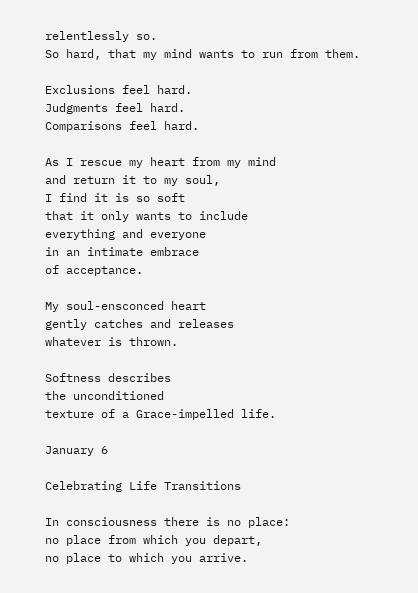relentlessly so.
So hard, that my mind wants to run from them.

Exclusions feel hard.
Judgments feel hard.
Comparisons feel hard.

As I rescue my heart from my mind
and return it to my soul,
I find it is so soft
that it only wants to include
everything and everyone
in an intimate embrace
of acceptance.

My soul-ensconced heart
gently catches and releases
whatever is thrown.

Softness describes
the unconditioned
texture of a Grace-impelled life.

January 6

Celebrating Life Transitions

In consciousness there is no place:
no place from which you depart,
no place to which you arrive.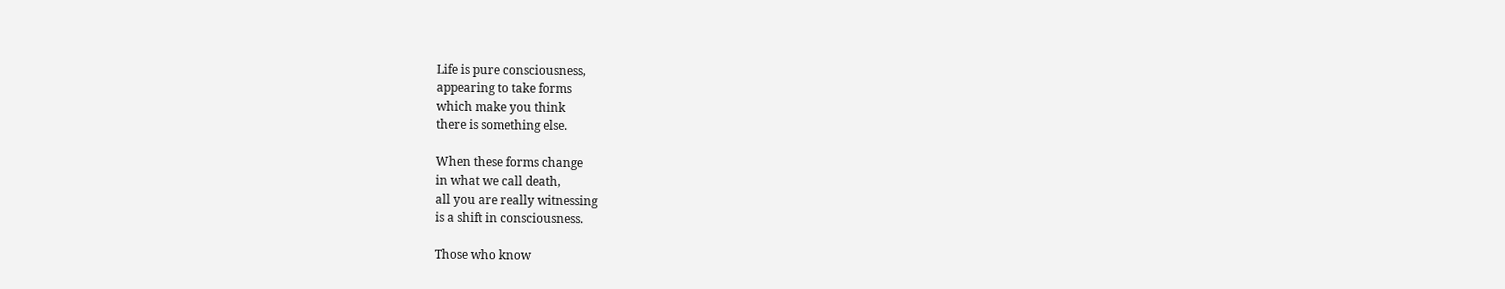Life is pure consciousness,
appearing to take forms
which make you think
there is something else.

When these forms change
in what we call death,
all you are really witnessing
is a shift in consciousness.

Those who know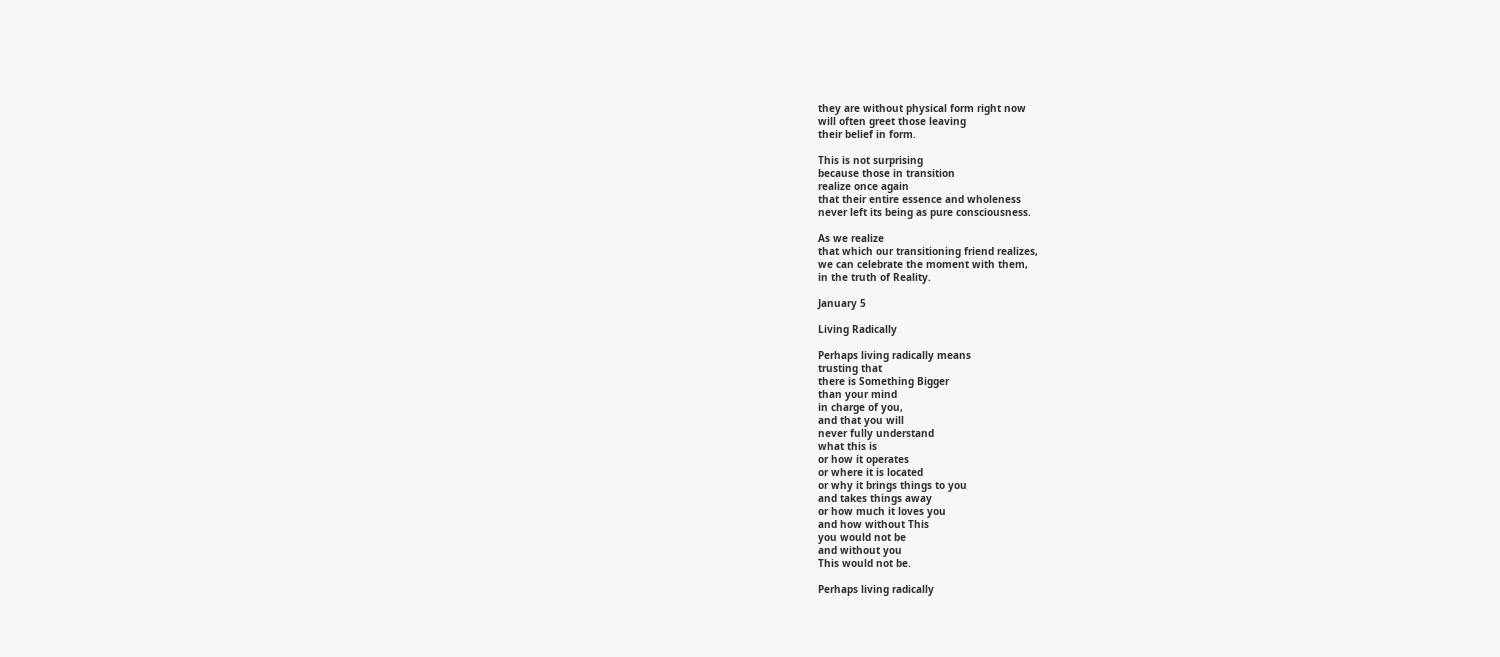they are without physical form right now
will often greet those leaving
their belief in form.

This is not surprising
because those in transition
realize once again
that their entire essence and wholeness
never left its being as pure consciousness.

As we realize
that which our transitioning friend realizes,
we can celebrate the moment with them,
in the truth of Reality.

January 5

Living Radically

Perhaps living radically means
trusting that
there is Something Bigger
than your mind
in charge of you,
and that you will
never fully understand
what this is
or how it operates
or where it is located
or why it brings things to you
and takes things away
or how much it loves you
and how without This
you would not be
and without you
This would not be.

Perhaps living radically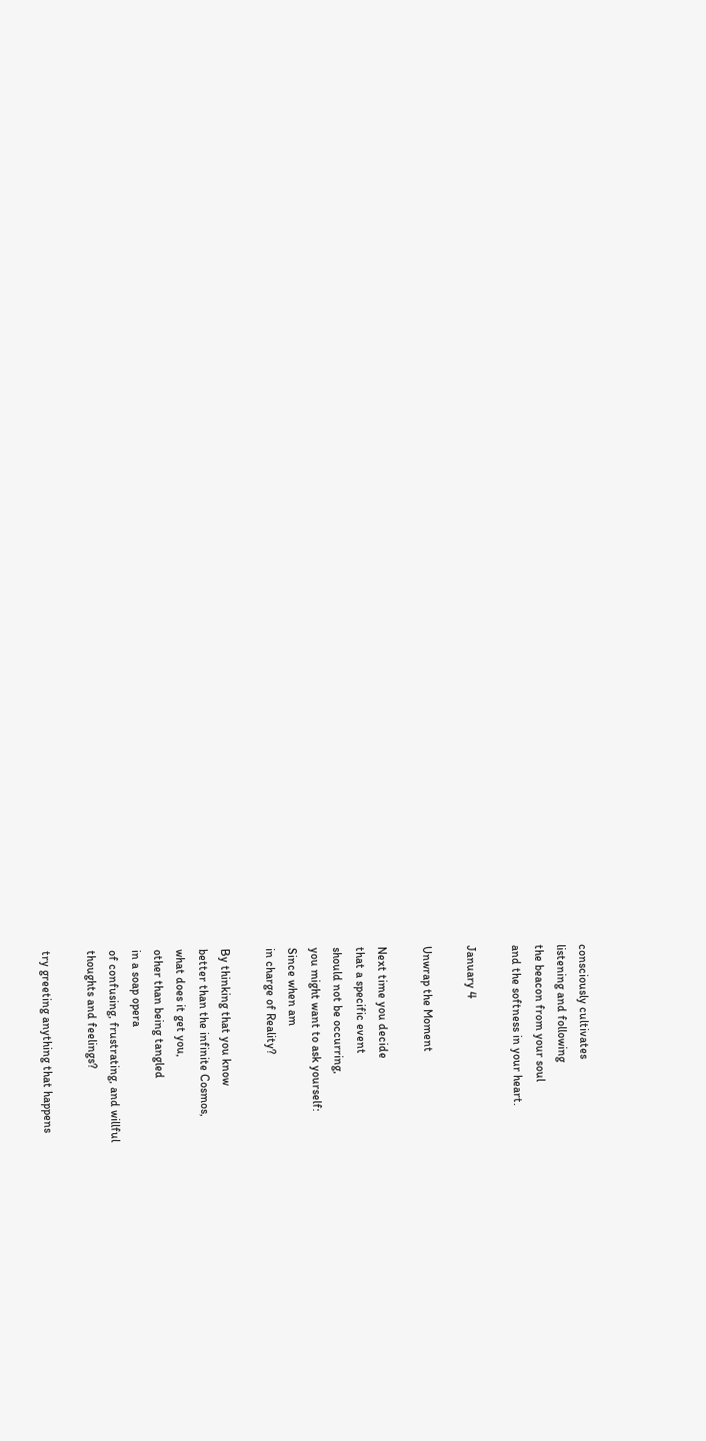consciously cultivates
listening and following
the beacon from your soul
and the softness in your heart.

January 4

Unwrap the Moment

Next time you decide
that a specific event
should not be occurring,
you might want to ask yourself:
Since when am
in charge of Reality?

By thinking that you know
better than the infinite Cosmos,
what does it get you,
other than being tangled
in a soap opera
of confusing, frustrating, and willful
thoughts and feelings?

try greeting anything that happens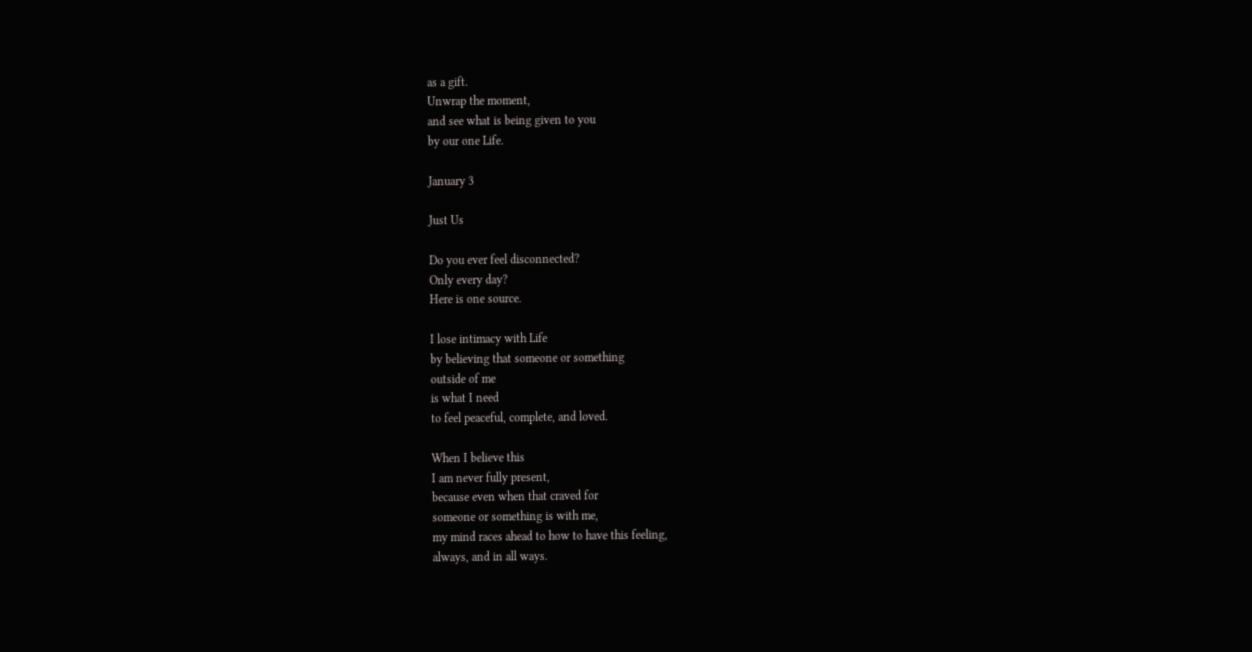as a gift.
Unwrap the moment,
and see what is being given to you
by our one Life.

January 3

Just Us

Do you ever feel disconnected?
Only every day?
Here is one source.

I lose intimacy with Life
by believing that someone or something
outside of me
is what I need
to feel peaceful, complete, and loved.

When I believe this
I am never fully present,
because even when that craved for
someone or something is with me,
my mind races ahead to how to have this feeling,
always, and in all ways.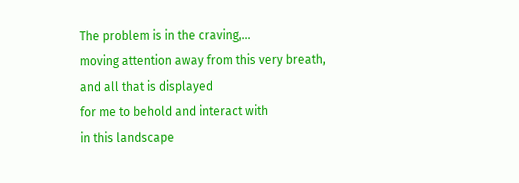The problem is in the craving,…
moving attention away from this very breath,
and all that is displayed
for me to behold and interact with
in this landscape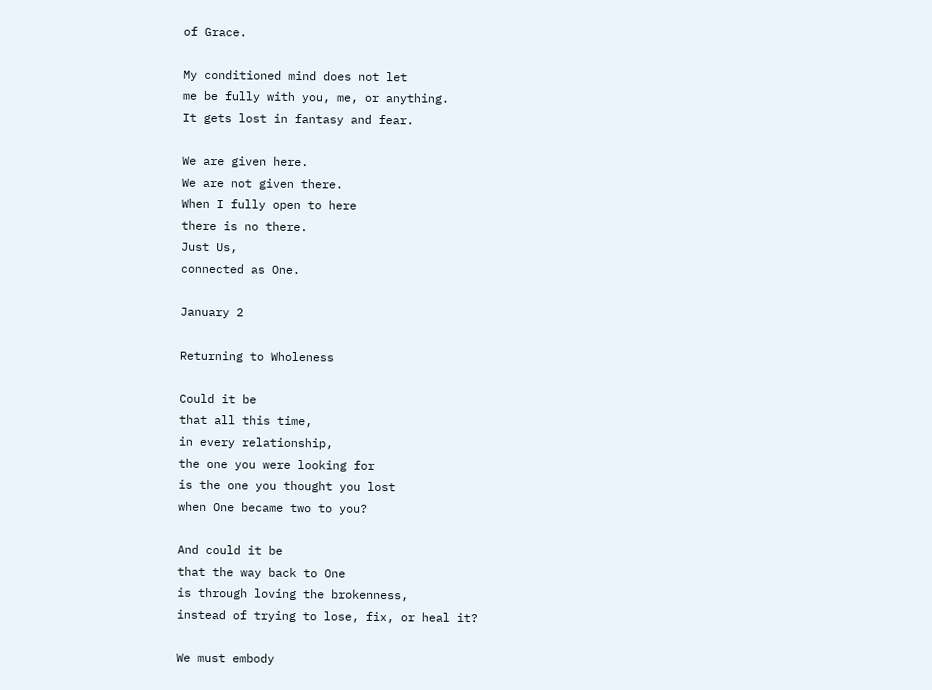of Grace.

My conditioned mind does not let
me be fully with you, me, or anything.
It gets lost in fantasy and fear.

We are given here.
We are not given there.
When I fully open to here
there is no there.
Just Us,
connected as One.

January 2

Returning to Wholeness

Could it be
that all this time,
in every relationship,
the one you were looking for
is the one you thought you lost
when One became two to you?

And could it be
that the way back to One
is through loving the brokenness,
instead of trying to lose, fix, or heal it?

We must embody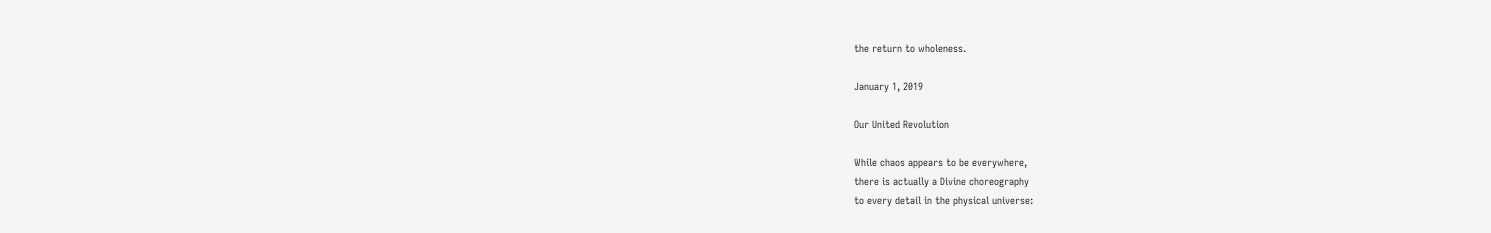the return to wholeness.

January 1, 2019

Our United Revolution

While chaos appears to be everywhere,
there is actually a Divine choreography
to every detail in the physical universe: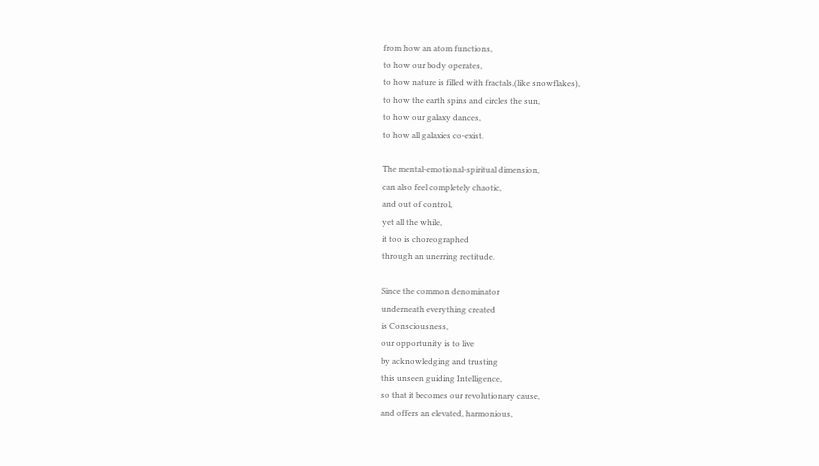from how an atom functions,
to how our body operates,
to how nature is filled with fractals,(like snowflakes),
to how the earth spins and circles the sun,
to how our galaxy dances,
to how all galaxies co-exist.

The mental-emotional-spiritual dimension,
can also feel completely chaotic,
and out of control,
yet all the while,
it too is choreographed
through an unerring rectitude.

Since the common denominator
underneath everything created
is Consciousness,
our opportunity is to live
by acknowledging and trusting
this unseen guiding Intelligence,
so that it becomes our revolutionary cause,
and offers an elevated, harmonious,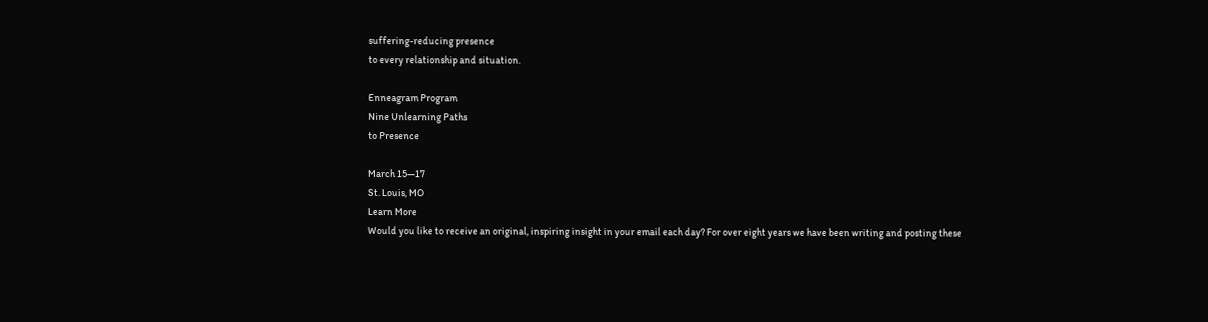suffering-reducing presence
to every relationship and situation.

Enneagram Program
Nine Unlearning Paths
to Presence

March 15—17
St. Louis, MO
Learn More
Would you like to receive an original, inspiring insight in your email each day? For over eight years we have been writing and posting these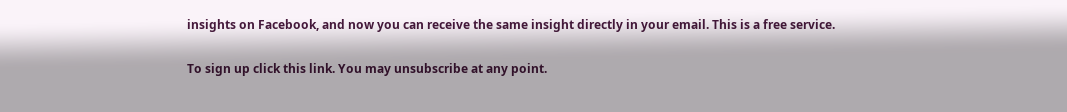insights on Facebook, and now you can receive the same insight directly in your email. This is a free service.

To sign up click this link. You may unsubscribe at any point.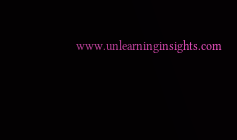www.unlearninginsights.com